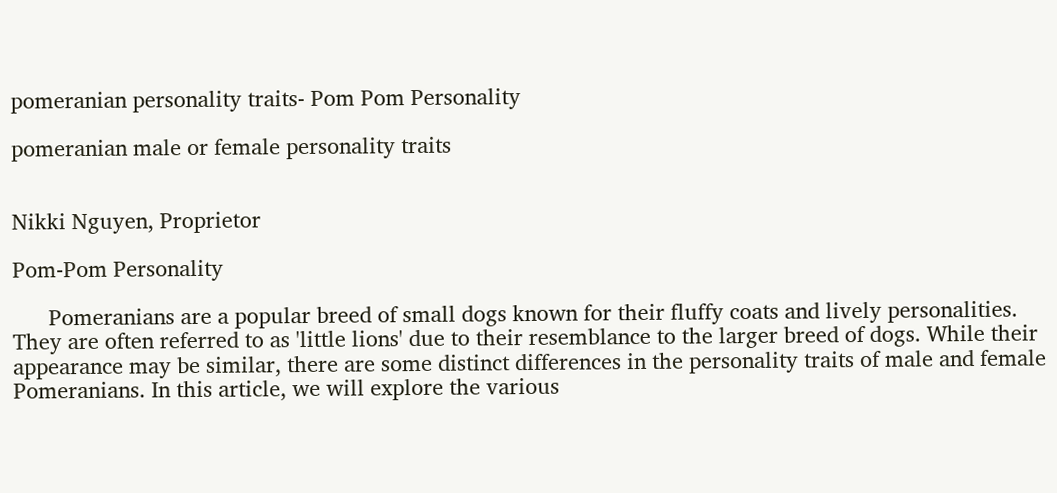pomeranian personality traits- Pom Pom Personality

pomeranian male or female personality traits


Nikki Nguyen, Proprietor

Pom-Pom Personality

      Pomeranians are a popular breed of small dogs known for their fluffy coats and lively personalities. They are often referred to as 'little lions' due to their resemblance to the larger breed of dogs. While their appearance may be similar, there are some distinct differences in the personality traits of male and female Pomeranians. In this article, we will explore the various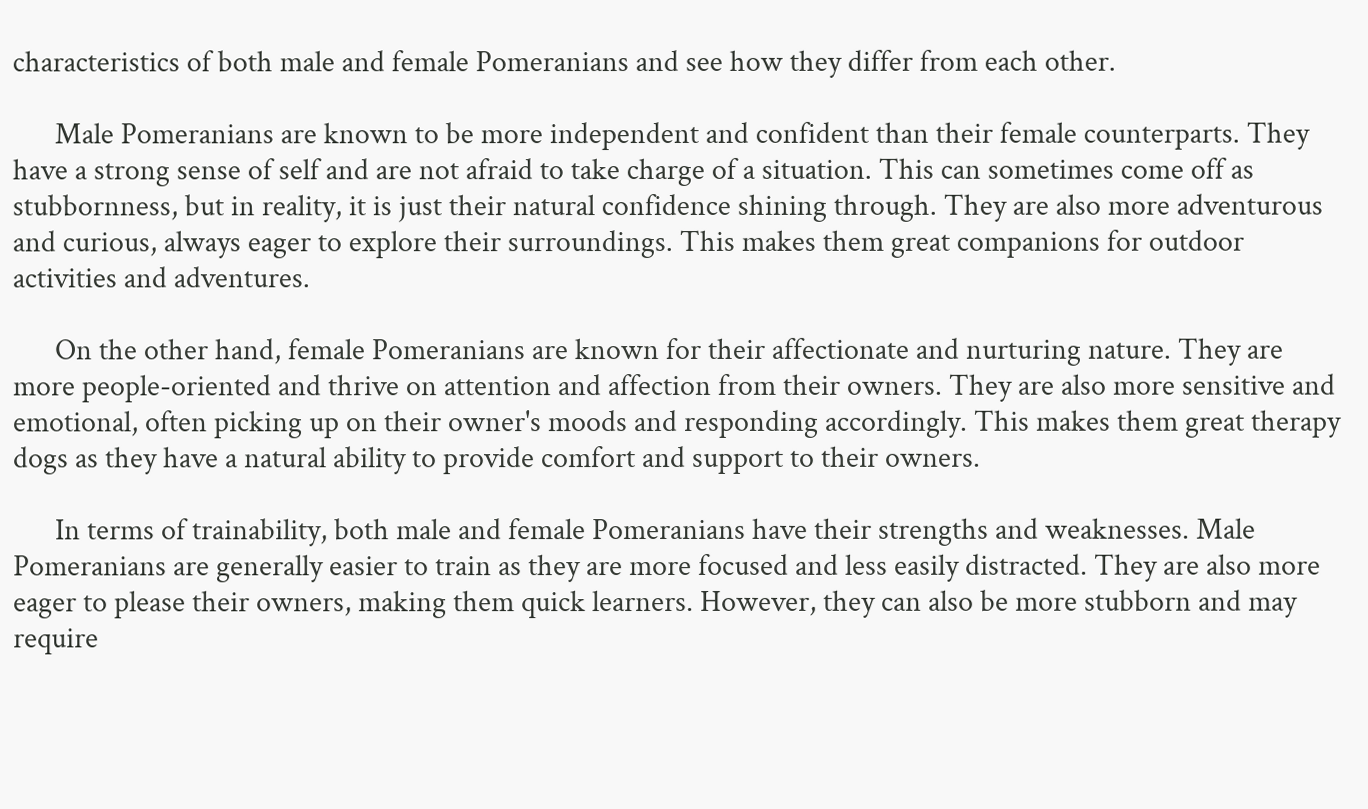characteristics of both male and female Pomeranians and see how they differ from each other.

      Male Pomeranians are known to be more independent and confident than their female counterparts. They have a strong sense of self and are not afraid to take charge of a situation. This can sometimes come off as stubbornness, but in reality, it is just their natural confidence shining through. They are also more adventurous and curious, always eager to explore their surroundings. This makes them great companions for outdoor activities and adventures.

      On the other hand, female Pomeranians are known for their affectionate and nurturing nature. They are more people-oriented and thrive on attention and affection from their owners. They are also more sensitive and emotional, often picking up on their owner's moods and responding accordingly. This makes them great therapy dogs as they have a natural ability to provide comfort and support to their owners.

      In terms of trainability, both male and female Pomeranians have their strengths and weaknesses. Male Pomeranians are generally easier to train as they are more focused and less easily distracted. They are also more eager to please their owners, making them quick learners. However, they can also be more stubborn and may require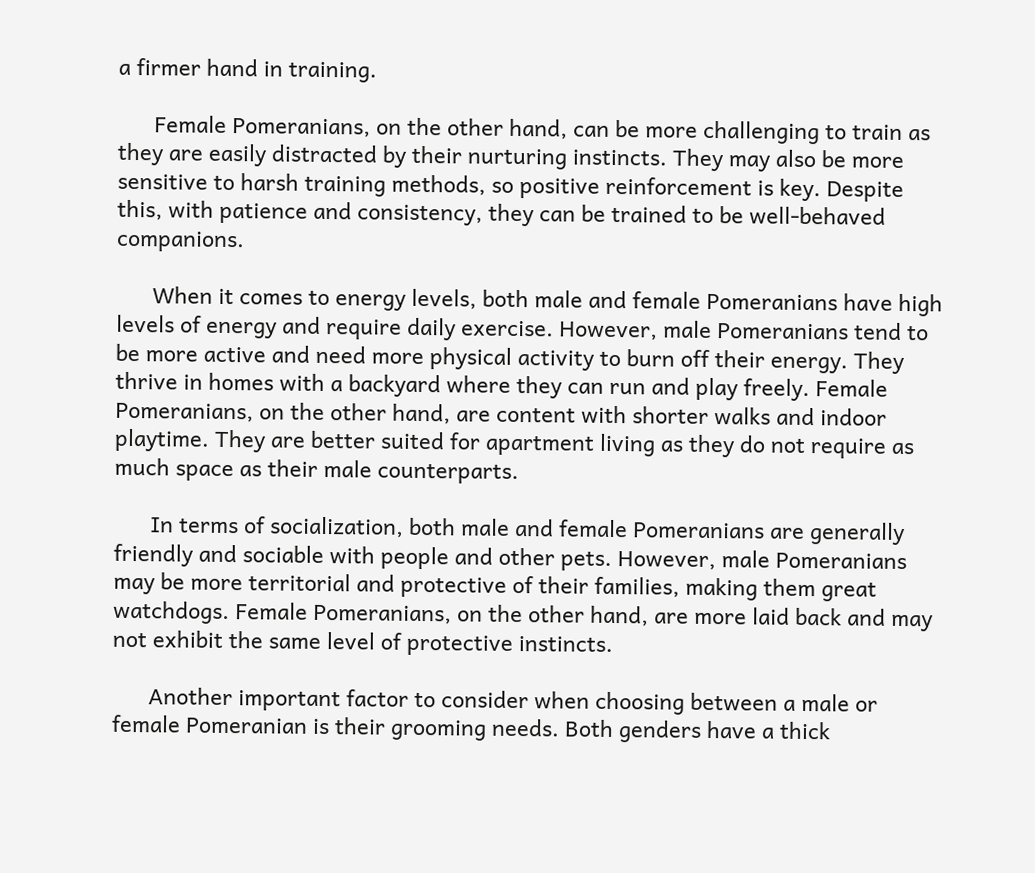a firmer hand in training.

      Female Pomeranians, on the other hand, can be more challenging to train as they are easily distracted by their nurturing instincts. They may also be more sensitive to harsh training methods, so positive reinforcement is key. Despite this, with patience and consistency, they can be trained to be well-behaved companions.

      When it comes to energy levels, both male and female Pomeranians have high levels of energy and require daily exercise. However, male Pomeranians tend to be more active and need more physical activity to burn off their energy. They thrive in homes with a backyard where they can run and play freely. Female Pomeranians, on the other hand, are content with shorter walks and indoor playtime. They are better suited for apartment living as they do not require as much space as their male counterparts.

      In terms of socialization, both male and female Pomeranians are generally friendly and sociable with people and other pets. However, male Pomeranians may be more territorial and protective of their families, making them great watchdogs. Female Pomeranians, on the other hand, are more laid back and may not exhibit the same level of protective instincts.

      Another important factor to consider when choosing between a male or female Pomeranian is their grooming needs. Both genders have a thick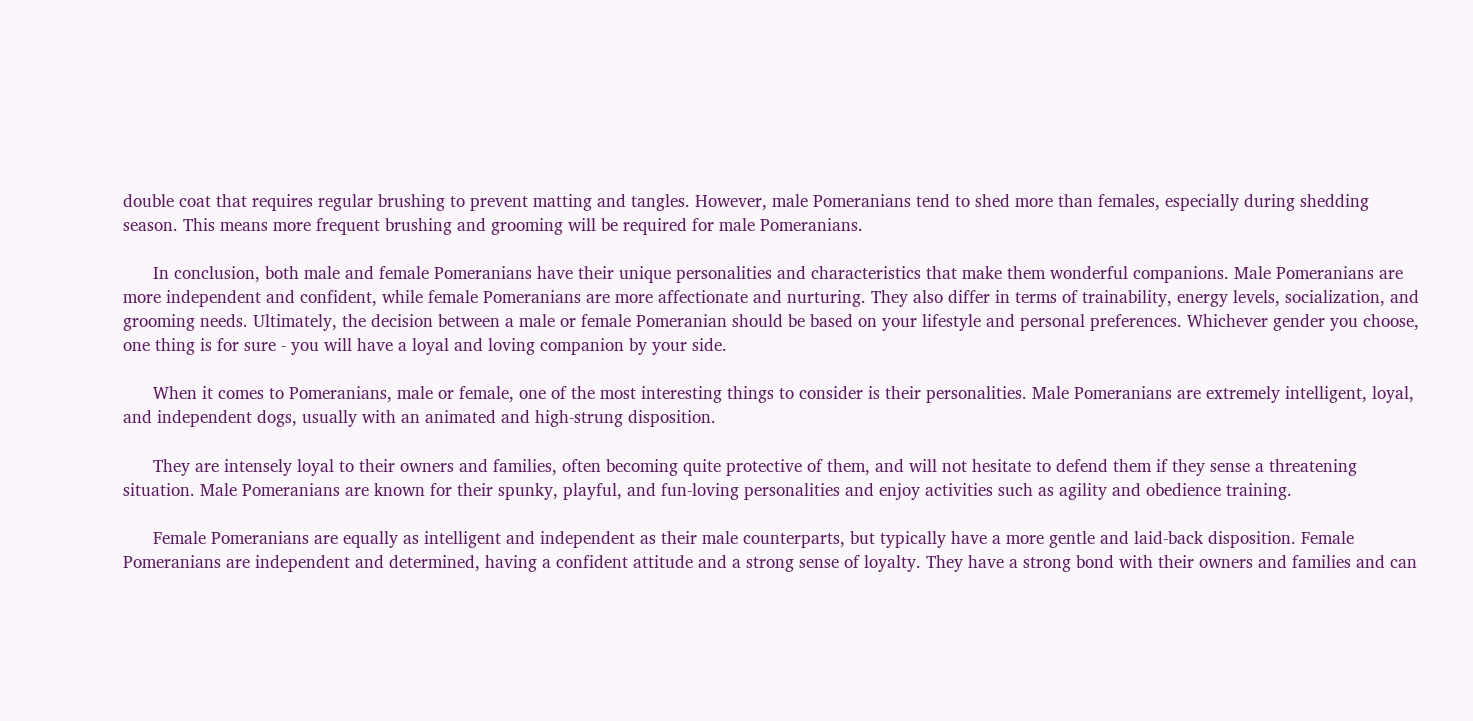double coat that requires regular brushing to prevent matting and tangles. However, male Pomeranians tend to shed more than females, especially during shedding season. This means more frequent brushing and grooming will be required for male Pomeranians.

      In conclusion, both male and female Pomeranians have their unique personalities and characteristics that make them wonderful companions. Male Pomeranians are more independent and confident, while female Pomeranians are more affectionate and nurturing. They also differ in terms of trainability, energy levels, socialization, and grooming needs. Ultimately, the decision between a male or female Pomeranian should be based on your lifestyle and personal preferences. Whichever gender you choose, one thing is for sure - you will have a loyal and loving companion by your side.

      When it comes to Pomeranians, male or female, one of the most interesting things to consider is their personalities. Male Pomeranians are extremely intelligent, loyal, and independent dogs, usually with an animated and high-strung disposition.

      They are intensely loyal to their owners and families, often becoming quite protective of them, and will not hesitate to defend them if they sense a threatening situation. Male Pomeranians are known for their spunky, playful, and fun-loving personalities and enjoy activities such as agility and obedience training.

      Female Pomeranians are equally as intelligent and independent as their male counterparts, but typically have a more gentle and laid-back disposition. Female Pomeranians are independent and determined, having a confident attitude and a strong sense of loyalty. They have a strong bond with their owners and families and can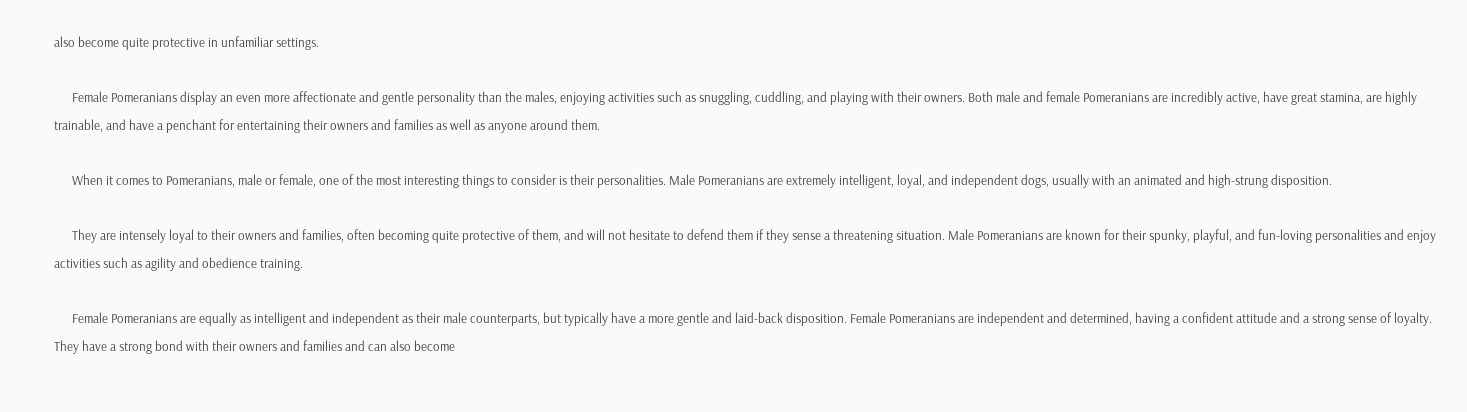also become quite protective in unfamiliar settings.

      Female Pomeranians display an even more affectionate and gentle personality than the males, enjoying activities such as snuggling, cuddling, and playing with their owners. Both male and female Pomeranians are incredibly active, have great stamina, are highly trainable, and have a penchant for entertaining their owners and families as well as anyone around them.

      When it comes to Pomeranians, male or female, one of the most interesting things to consider is their personalities. Male Pomeranians are extremely intelligent, loyal, and independent dogs, usually with an animated and high-strung disposition.

      They are intensely loyal to their owners and families, often becoming quite protective of them, and will not hesitate to defend them if they sense a threatening situation. Male Pomeranians are known for their spunky, playful, and fun-loving personalities and enjoy activities such as agility and obedience training.

      Female Pomeranians are equally as intelligent and independent as their male counterparts, but typically have a more gentle and laid-back disposition. Female Pomeranians are independent and determined, having a confident attitude and a strong sense of loyalty. They have a strong bond with their owners and families and can also become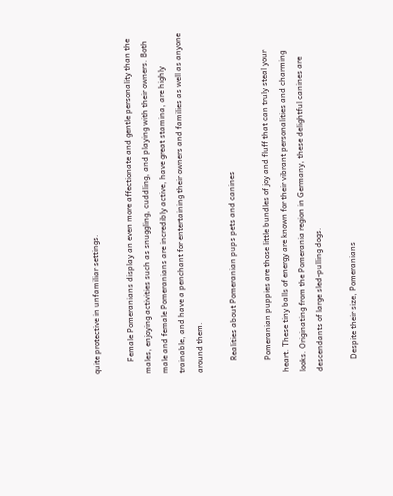quite protective in unfamiliar settings.

      Female Pomeranians display an even more affectionate and gentle personality than the males, enjoying activities such as snuggling, cuddling, and playing with their owners. Both male and female Pomeranians are incredibly active, have great stamina, are highly trainable, and have a penchant for entertaining their owners and families as well as anyone around them.

      Realities about Pomeranian pups pets and canines

      Pomeranian puppies are those little bundles of joy and fluff that can truly steal your heart. These tiny balls of energy are known for their vibrant personalities and charming looks. Originating from the Pomerania region in Germany, these delightful canines are descendants of large sled-pulling dogs.

      Despite their size, Pomeranians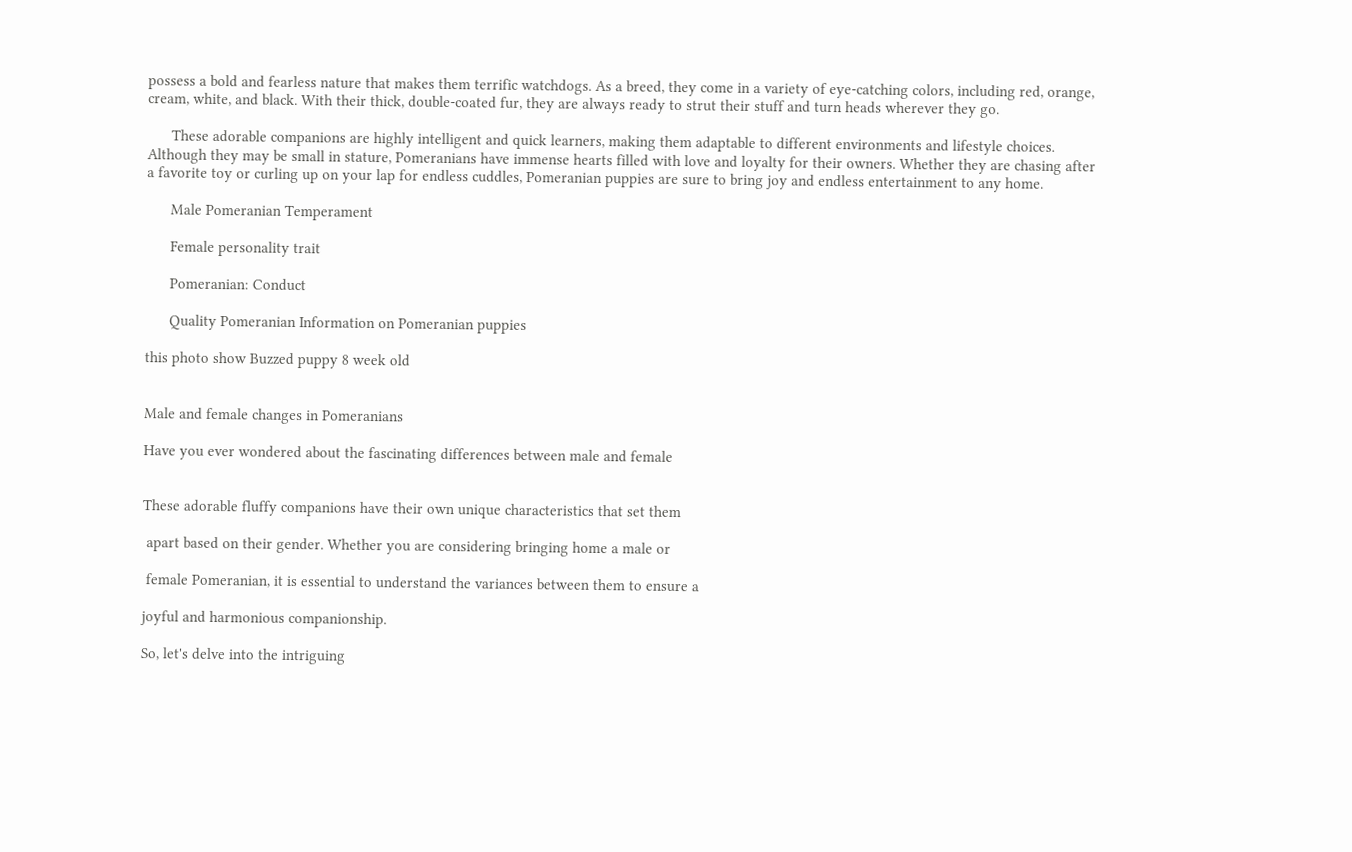possess a bold and fearless nature that makes them terrific watchdogs. As a breed, they come in a variety of eye-catching colors, including red, orange, cream, white, and black. With their thick, double-coated fur, they are always ready to strut their stuff and turn heads wherever they go.

      These adorable companions are highly intelligent and quick learners, making them adaptable to different environments and lifestyle choices. Although they may be small in stature, Pomeranians have immense hearts filled with love and loyalty for their owners. Whether they are chasing after a favorite toy or curling up on your lap for endless cuddles, Pomeranian puppies are sure to bring joy and endless entertainment to any home.

      Male Pomeranian Temperament

      Female personality trait

      Pomeranian: Conduct

      Quality Pomeranian Information on Pomeranian puppies

this photo show Buzzed puppy 8 week old


Male and female changes in Pomeranians

Have you ever wondered about the fascinating differences between male and female


These adorable fluffy companions have their own unique characteristics that set them

 apart based on their gender. Whether you are considering bringing home a male or

 female Pomeranian, it is essential to understand the variances between them to ensure a

joyful and harmonious companionship.

So, let's delve into the intriguing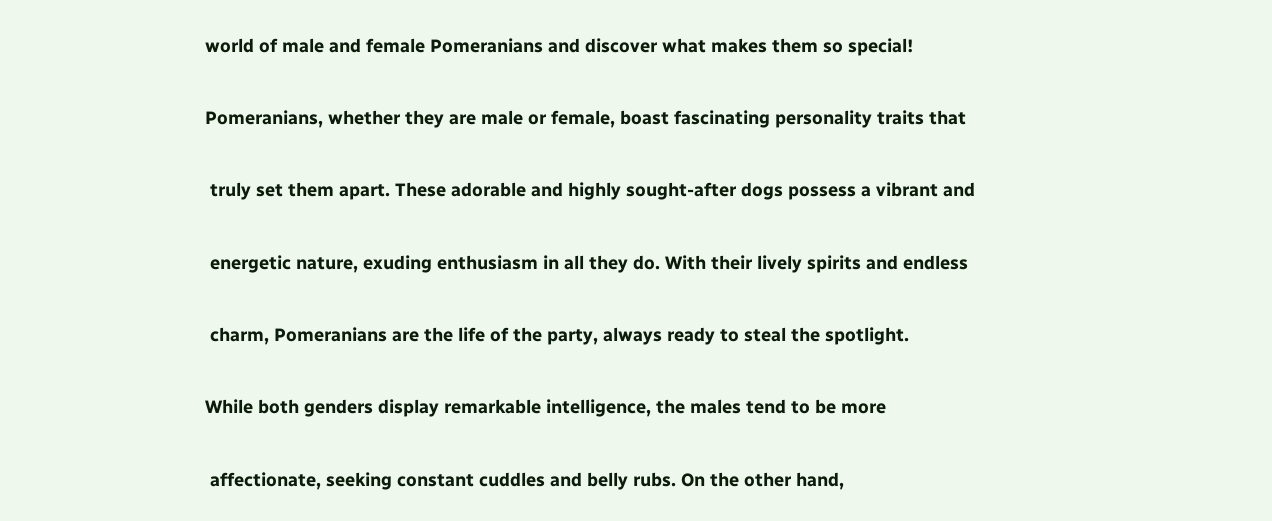world of male and female Pomeranians and discover what makes them so special!

Pomeranians, whether they are male or female, boast fascinating personality traits that

 truly set them apart. These adorable and highly sought-after dogs possess a vibrant and

 energetic nature, exuding enthusiasm in all they do. With their lively spirits and endless

 charm, Pomeranians are the life of the party, always ready to steal the spotlight.

While both genders display remarkable intelligence, the males tend to be more

 affectionate, seeking constant cuddles and belly rubs. On the other hand,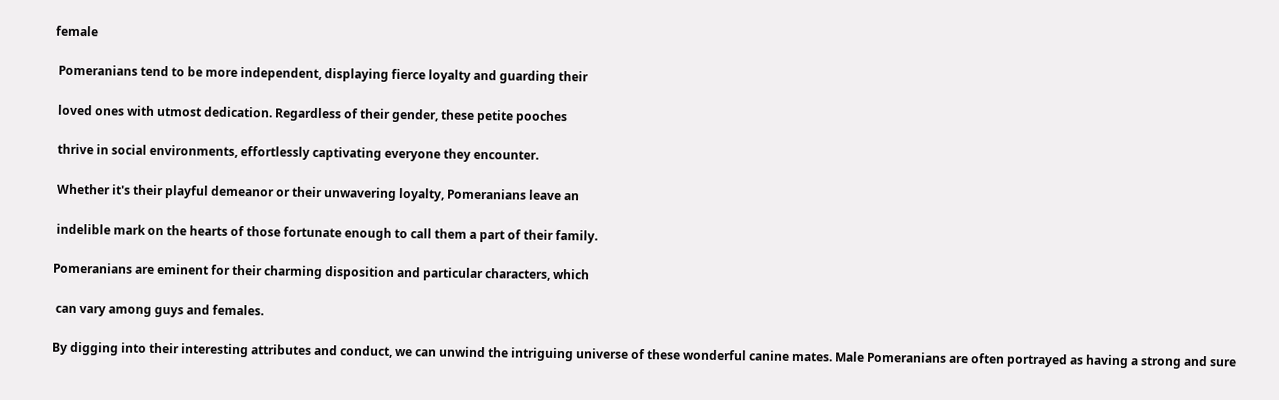female

 Pomeranians tend to be more independent, displaying fierce loyalty and guarding their

 loved ones with utmost dedication. Regardless of their gender, these petite pooches

 thrive in social environments, effortlessly captivating everyone they encounter.

 Whether it's their playful demeanor or their unwavering loyalty, Pomeranians leave an

 indelible mark on the hearts of those fortunate enough to call them a part of their family.

Pomeranians are eminent for their charming disposition and particular characters, which

 can vary among guys and females.

By digging into their interesting attributes and conduct, we can unwind the intriguing universe of these wonderful canine mates. Male Pomeranians are often portrayed as having a strong and sure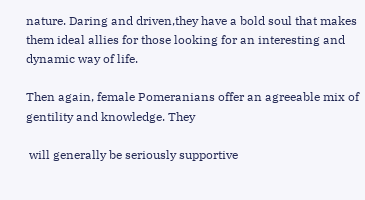nature. Daring and driven,they have a bold soul that makes them ideal allies for those looking for an interesting and dynamic way of life.

Then again, female Pomeranians offer an agreeable mix of gentility and knowledge. They

 will generally be seriously supportive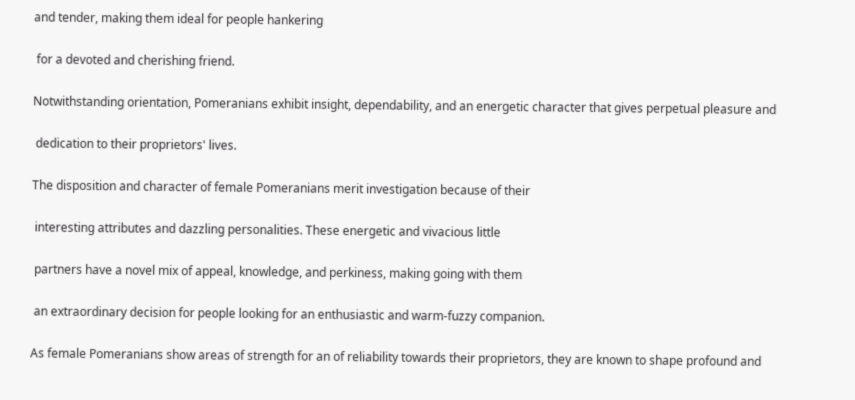and tender, making them ideal for people hankering

 for a devoted and cherishing friend.

Notwithstanding orientation, Pomeranians exhibit insight, dependability, and an energetic character that gives perpetual pleasure and

 dedication to their proprietors' lives.

The disposition and character of female Pomeranians merit investigation because of their

 interesting attributes and dazzling personalities. These energetic and vivacious little

 partners have a novel mix of appeal, knowledge, and perkiness, making going with them

 an extraordinary decision for people looking for an enthusiastic and warm-fuzzy companion.

As female Pomeranians show areas of strength for an of reliability towards their proprietors, they are known to shape profound and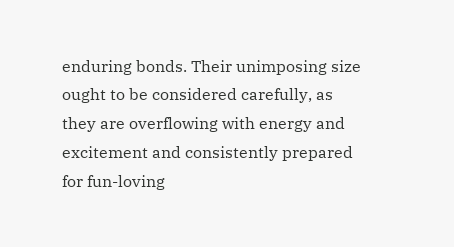enduring bonds. Their unimposing size ought to be considered carefully, as they are overflowing with energy and excitement and consistently prepared for fun-loving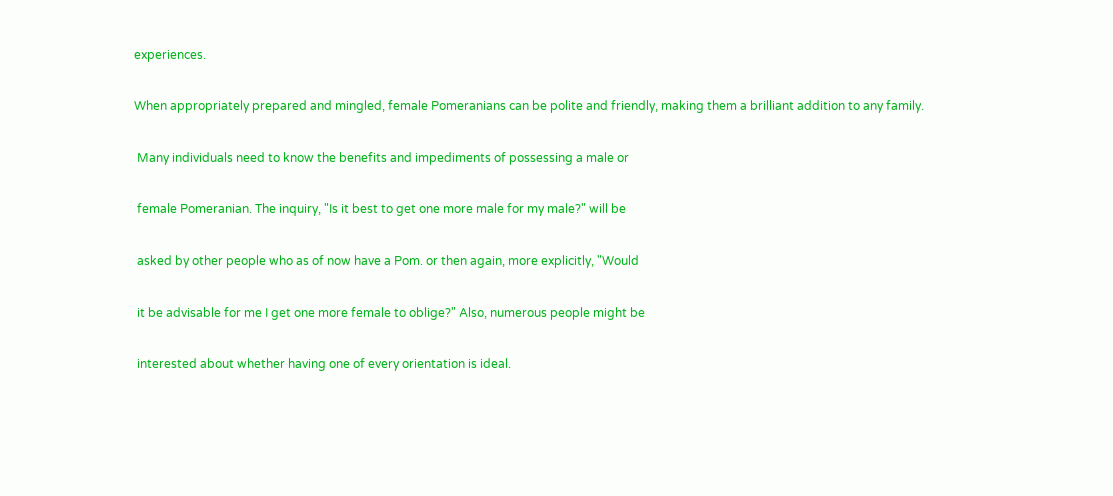experiences.

When appropriately prepared and mingled, female Pomeranians can be polite and friendly, making them a brilliant addition to any family.

 Many individuals need to know the benefits and impediments of possessing a male or

 female Pomeranian. The inquiry, "Is it best to get one more male for my male?" will be

 asked by other people who as of now have a Pom. or then again, more explicitly, "Would

 it be advisable for me I get one more female to oblige?" Also, numerous people might be

 interested about whether having one of every orientation is ideal.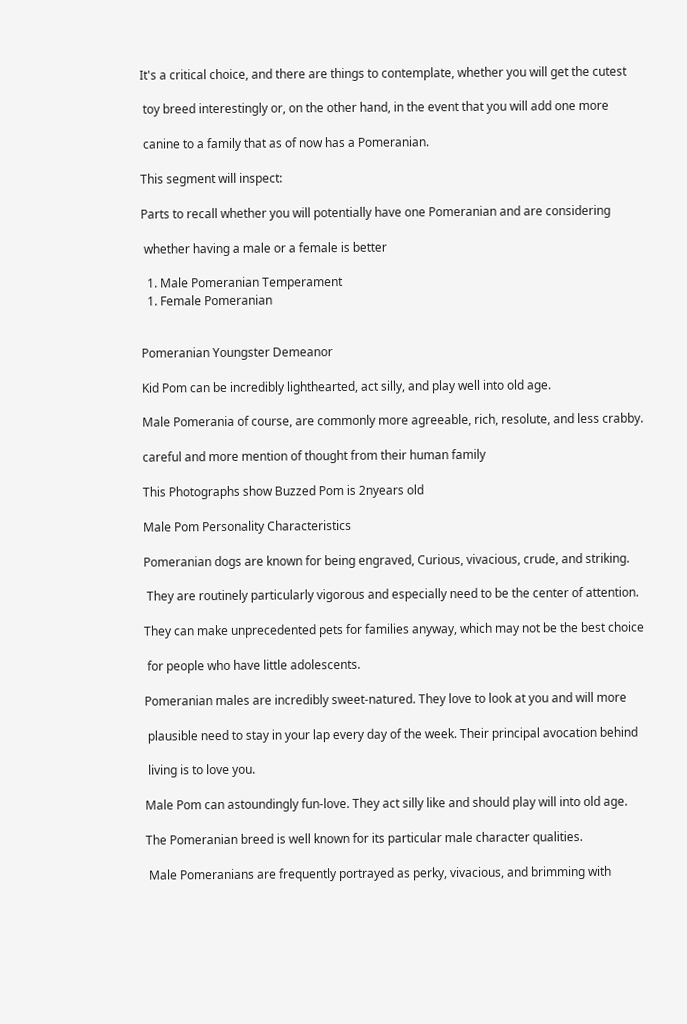It's a critical choice, and there are things to contemplate, whether you will get the cutest

 toy breed interestingly or, on the other hand, in the event that you will add one more

 canine to a family that as of now has a Pomeranian.

This segment will inspect:

Parts to recall whether you will potentially have one Pomeranian and are considering

 whether having a male or a female is better

  1. Male Pomeranian Temperament
  1. Female Pomeranian


Pomeranian Youngster Demeanor

Kid Pom can be incredibly lighthearted, act silly, and play well into old age.

Male Pomerania of course, are commonly more agreeable, rich, resolute, and less crabby.

careful and more mention of thought from their human family

This Photographs show Buzzed Pom is 2nyears old

Male Pom Personality Characteristics

Pomeranian dogs are known for being engraved, Curious, vivacious, crude, and striking.

 They are routinely particularly vigorous and especially need to be the center of attention.

They can make unprecedented pets for families anyway, which may not be the best choice

 for people who have little adolescents.

Pomeranian males are incredibly sweet-natured. They love to look at you and will more

 plausible need to stay in your lap every day of the week. Their principal avocation behind

 living is to love you.

Male Pom can astoundingly fun-love. They act silly like and should play will into old age.

The Pomeranian breed is well known for its particular male character qualities.

 Male Pomeranians are frequently portrayed as perky, vivacious, and brimming with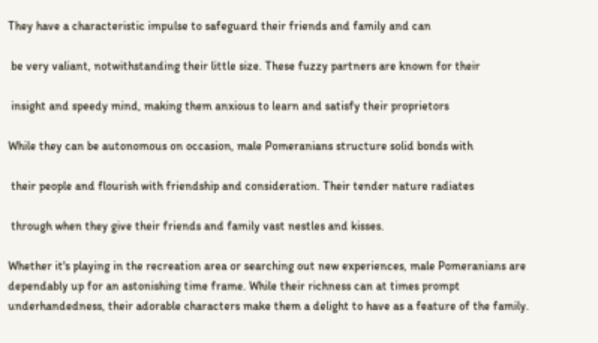They have a characteristic impulse to safeguard their friends and family and can

 be very valiant, notwithstanding their little size. These fuzzy partners are known for their

 insight and speedy mind, making them anxious to learn and satisfy their proprietors

While they can be autonomous on occasion, male Pomeranians structure solid bonds with

 their people and flourish with friendship and consideration. Their tender nature radiates

 through when they give their friends and family vast nestles and kisses.

Whether it's playing in the recreation area or searching out new experiences, male Pomeranians are dependably up for an astonishing time frame. While their richness can at times prompt underhandedness, their adorable characters make them a delight to have as a feature of the family.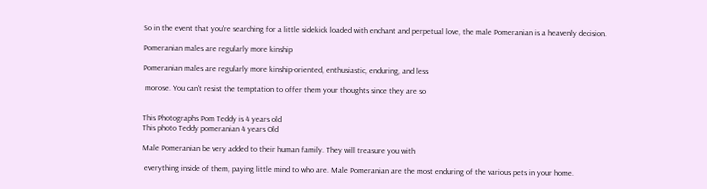So in the event that you're searching for a little sidekick loaded with enchant and perpetual love, the male Pomeranian is a heavenly decision.

Pomeranian males are regularly more kinship

Pomeranian males are regularly more kinship-oriented, enthusiastic, enduring, and less

 morose. You can't resist the temptation to offer them your thoughts since they are so


This Photographs Pom Teddy is 4 years old
This photo Teddy pomeranian 4 years Old

Male Pomeranian be very added to their human family. They will treasure you with

 everything inside of them, paying little mind to who are. Male Pomeranian are the most enduring of the various pets in your home.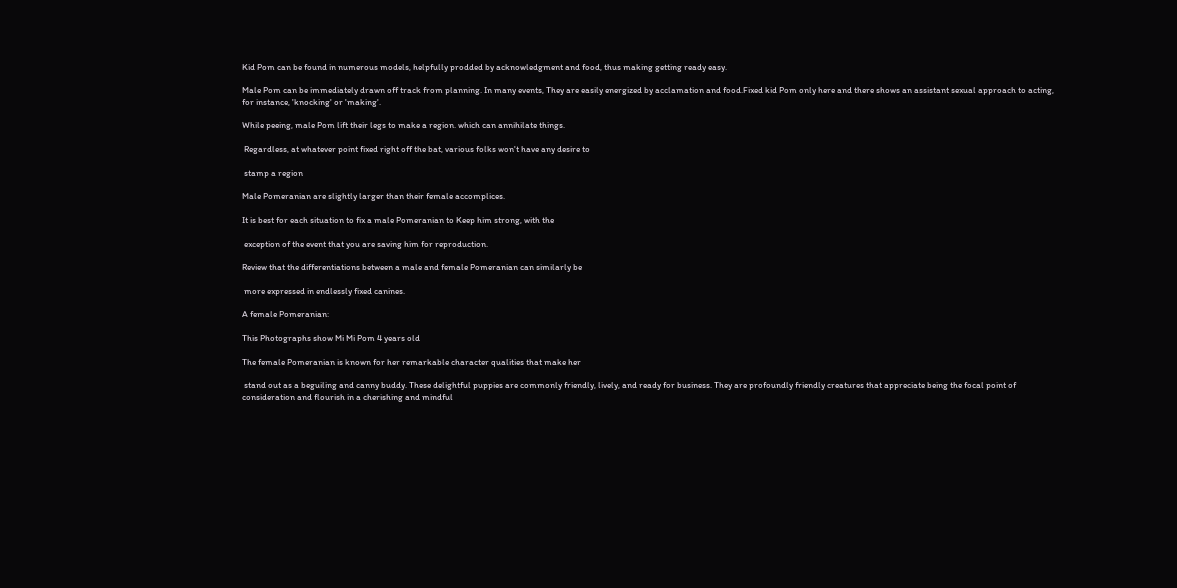Kid Pom can be found in numerous models, helpfully prodded by acknowledgment and food, thus making getting ready easy.

Male Pom can be immediately drawn off track from planning. In many events, They are easily energized by acclamation and food.Fixed kid Pom only here and there shows an assistant sexual approach to acting, for instance, 'knocking' or 'making'.

While peeing, male Pom lift their legs to make a region. which can annihilate things.

 Regardless, at whatever point fixed right off the bat, various folks won't have any desire to

 stamp a region

Male Pomeranian are slightly larger than their female accomplices.

It is best for each situation to fix a male Pomeranian to Keep him strong, with the

 exception of the event that you are saving him for reproduction.

Review that the differentiations between a male and female Pomeranian can similarly be

 more expressed in endlessly fixed canines.

A female Pomeranian:

This Photographs show Mi Mi Pom 4 years old

The female Pomeranian is known for her remarkable character qualities that make her

 stand out as a beguiling and canny buddy. These delightful puppies are commonly friendly, lively, and ready for business. They are profoundly friendly creatures that appreciate being the focal point of consideration and flourish in a cherishing and mindful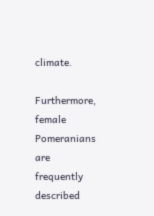climate.

Furthermore, female Pomeranians are frequently described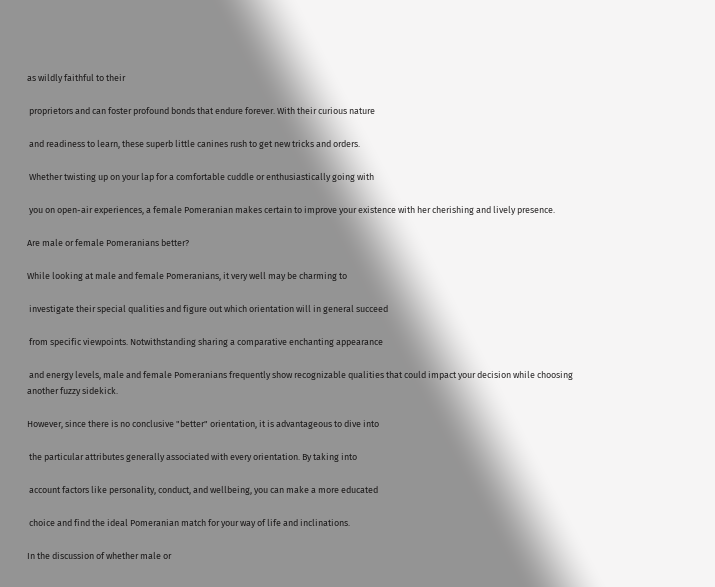as wildly faithful to their

 proprietors and can foster profound bonds that endure forever. With their curious nature

 and readiness to learn, these superb little canines rush to get new tricks and orders.

 Whether twisting up on your lap for a comfortable cuddle or enthusiastically going with

 you on open-air experiences, a female Pomeranian makes certain to improve your existence with her cherishing and lively presence.

Are male or female Pomeranians better?

While looking at male and female Pomeranians, it very well may be charming to

 investigate their special qualities and figure out which orientation will in general succeed

 from specific viewpoints. Notwithstanding sharing a comparative enchanting appearance

 and energy levels, male and female Pomeranians frequently show recognizable qualities that could impact your decision while choosing another fuzzy sidekick.

However, since there is no conclusive "better" orientation, it is advantageous to dive into

 the particular attributes generally associated with every orientation. By taking into

 account factors like personality, conduct, and wellbeing, you can make a more educated

 choice and find the ideal Pomeranian match for your way of life and inclinations.

In the discussion of whether male or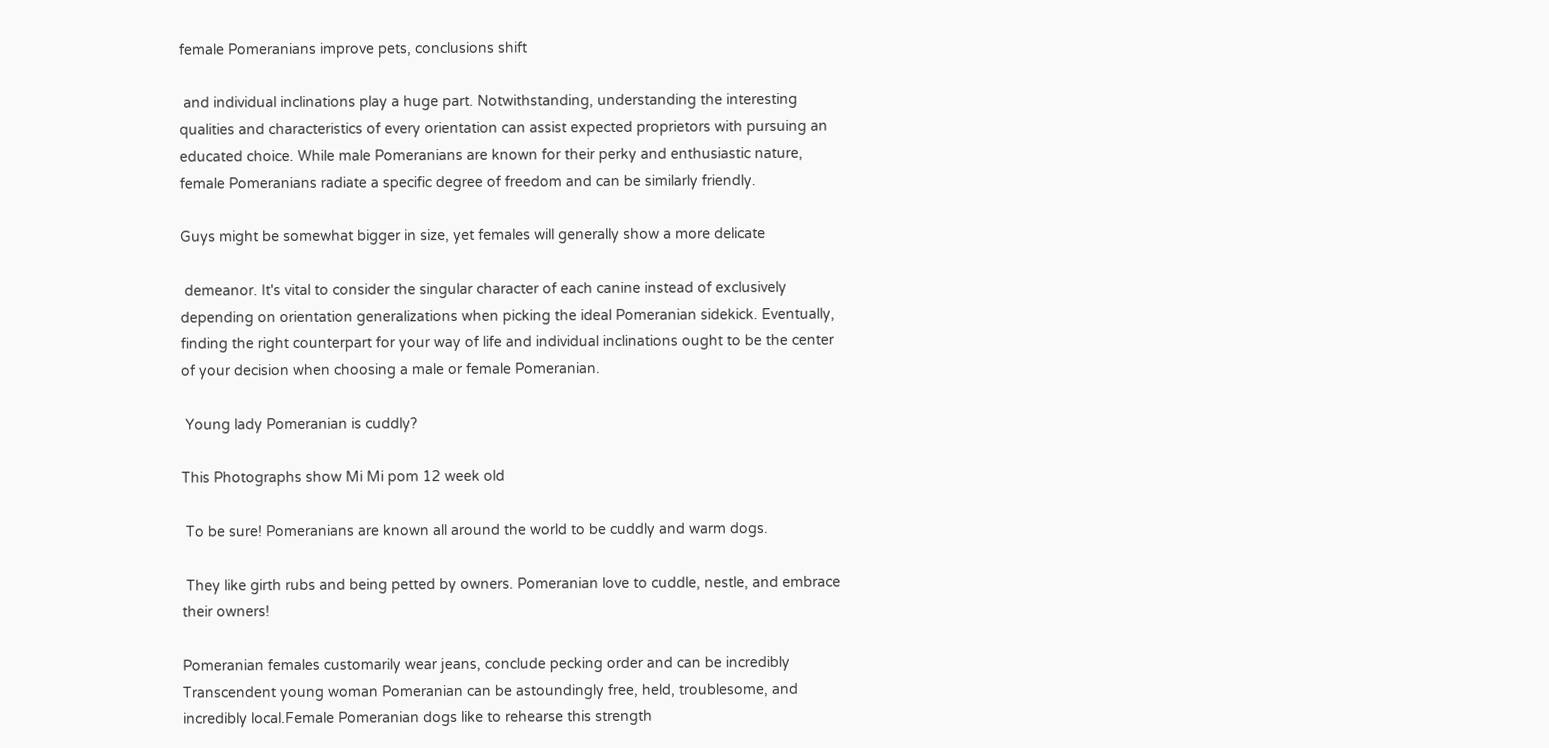female Pomeranians improve pets, conclusions shift

 and individual inclinations play a huge part. Notwithstanding, understanding the interesting qualities and characteristics of every orientation can assist expected proprietors with pursuing an educated choice. While male Pomeranians are known for their perky and enthusiastic nature, female Pomeranians radiate a specific degree of freedom and can be similarly friendly.

Guys might be somewhat bigger in size, yet females will generally show a more delicate

 demeanor. It's vital to consider the singular character of each canine instead of exclusively depending on orientation generalizations when picking the ideal Pomeranian sidekick. Eventually, finding the right counterpart for your way of life and individual inclinations ought to be the center of your decision when choosing a male or female Pomeranian.

 Young lady Pomeranian is cuddly?

This Photographs show Mi Mi pom 12 week old

 To be sure! Pomeranians are known all around the world to be cuddly and warm dogs.

 They like girth rubs and being petted by owners. Pomeranian love to cuddle, nestle, and embrace their owners!

Pomeranian females customarily wear jeans, conclude pecking order and can be incredibly Transcendent young woman Pomeranian can be astoundingly free, held, troublesome, and incredibly local.Female Pomeranian dogs like to rehearse this strength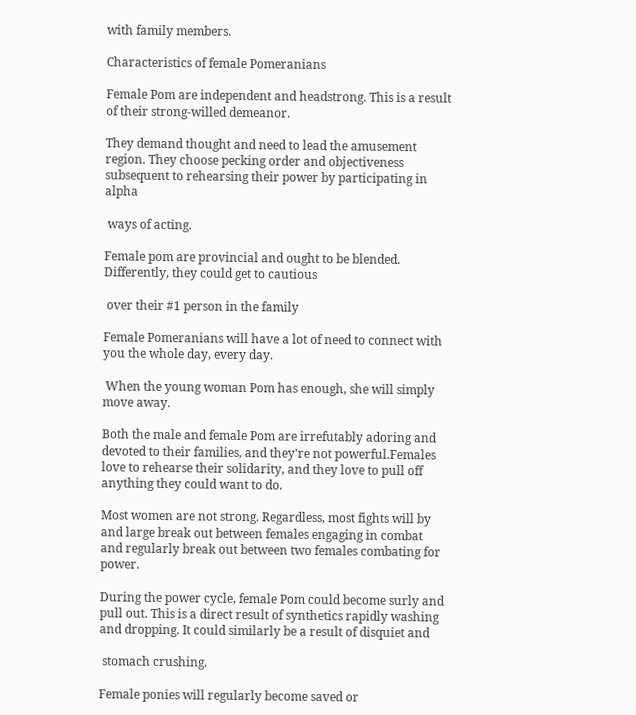with family members.

Characteristics of female Pomeranians

Female Pom are independent and headstrong. This is a result of their strong-willed demeanor.

They demand thought and need to lead the amusement region. They choose pecking order and objectiveness subsequent to rehearsing their power by participating in alpha

 ways of acting.

Female pom are provincial and ought to be blended. Differently, they could get to cautious

 over their #1 person in the family

Female Pomeranians will have a lot of need to connect with you the whole day, every day.

 When the young woman Pom has enough, she will simply move away.

Both the male and female Pom are irrefutably adoring and devoted to their families, and they're not powerful.Females love to rehearse their solidarity, and they love to pull off anything they could want to do.

Most women are not strong. Regardless, most fights will by and large break out between females engaging in combat and regularly break out between two females combating for power.

During the power cycle, female Pom could become surly and pull out. This is a direct result of synthetics rapidly washing and dropping. It could similarly be a result of disquiet and

 stomach crushing.

Female ponies will regularly become saved or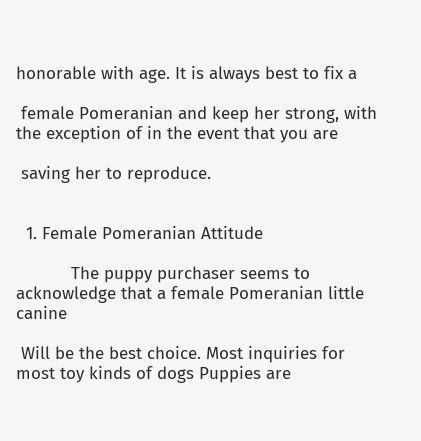honorable with age. It is always best to fix a

 female Pomeranian and keep her strong, with the exception of in the event that you are

 saving her to reproduce.


  1. Female Pomeranian Attitude

           The puppy purchaser seems to acknowledge that a female Pomeranian little canine

 Will be the best choice. Most inquiries for most toy kinds of dogs Puppies are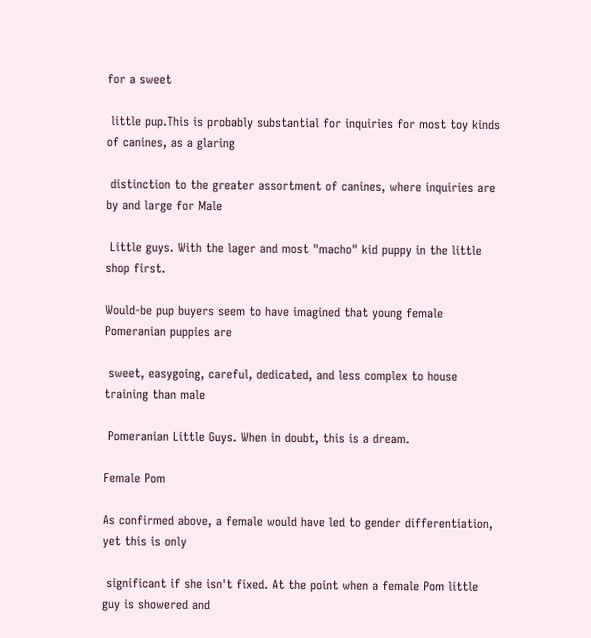for a sweet

 little pup.This is probably substantial for inquiries for most toy kinds of canines, as a glaring

 distinction to the greater assortment of canines, where inquiries are by and large for Male

 Little guys. With the lager and most "macho" kid puppy in the little shop first.

Would-be pup buyers seem to have imagined that young female Pomeranian puppies are

 sweet, easygoing, careful, dedicated, and less complex to house training than male

 Pomeranian Little Guys. When in doubt, this is a dream.

Female Pom

As confirmed above, a female would have led to gender differentiation, yet this is only

 significant if she isn't fixed. At the point when a female Pom little guy is showered and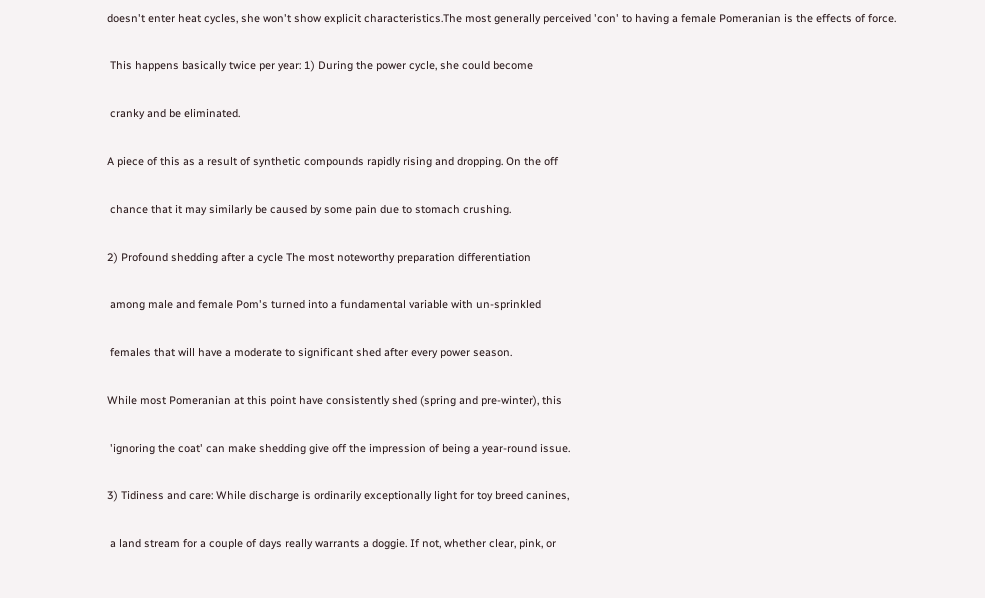doesn't enter heat cycles, she won't show explicit characteristics.The most generally perceived 'con' to having a female Pomeranian is the effects of force.

 This happens basically twice per year: 1) During the power cycle, she could become

 cranky and be eliminated.

A piece of this as a result of synthetic compounds rapidly rising and dropping. On the off

 chance that it may similarly be caused by some pain due to stomach crushing.

2) Profound shedding after a cycle The most noteworthy preparation differentiation

 among male and female Pom's turned into a fundamental variable with un-sprinkled

 females that will have a moderate to significant shed after every power season.

While most Pomeranian at this point have consistently shed (spring and pre-winter), this

 'ignoring the coat' can make shedding give off the impression of being a year-round issue.

3) Tidiness and care: While discharge is ordinarily exceptionally light for toy breed canines,

 a land stream for a couple of days really warrants a doggie. If not, whether clear, pink, or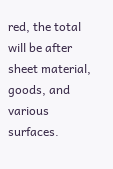red, the total will be after sheet material, goods, and various surfaces.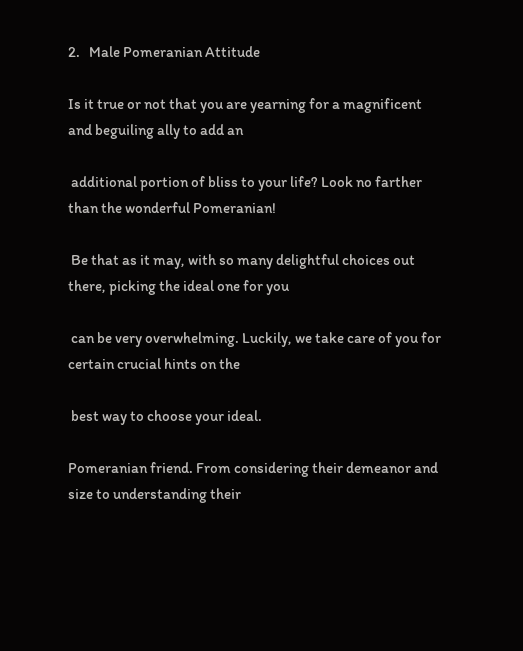2.   Male Pomeranian Attitude

Is it true or not that you are yearning for a magnificent and beguiling ally to add an

 additional portion of bliss to your life? Look no farther than the wonderful Pomeranian!

 Be that as it may, with so many delightful choices out there, picking the ideal one for you

 can be very overwhelming. Luckily, we take care of you for certain crucial hints on the

 best way to choose your ideal.

Pomeranian friend. From considering their demeanor and size to understanding their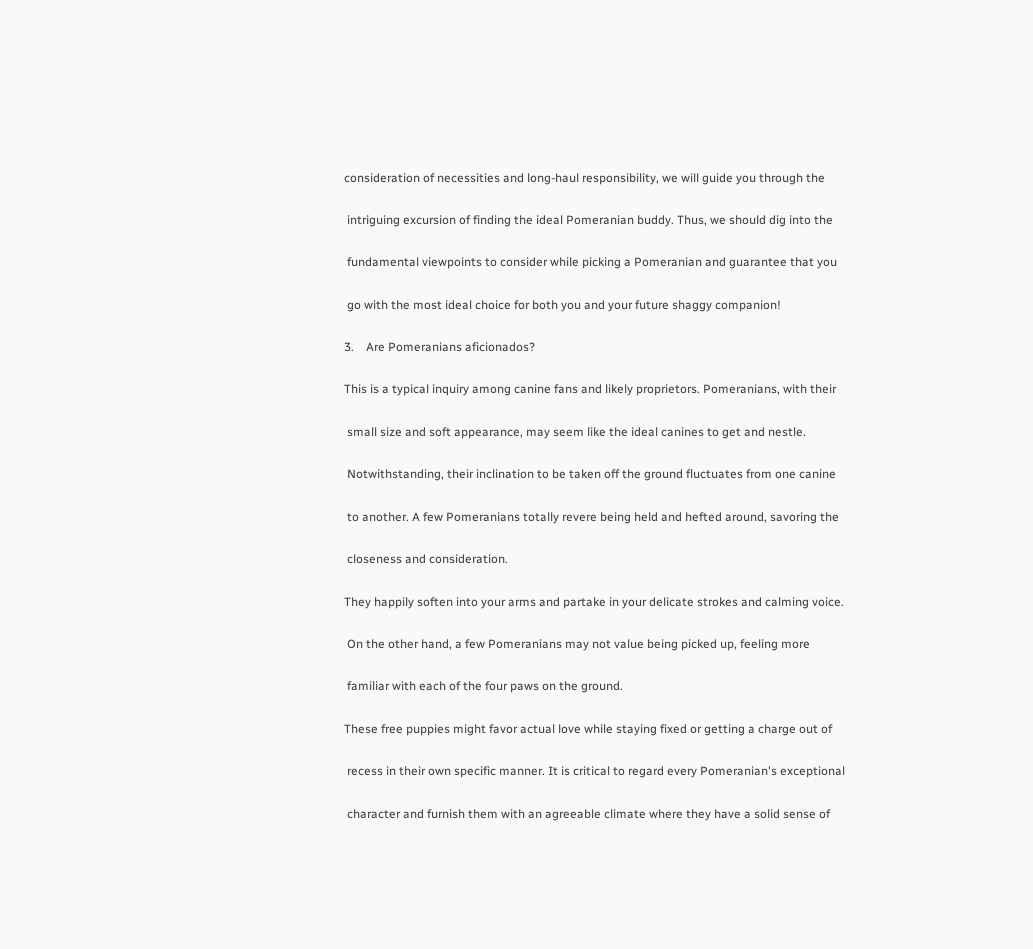consideration of necessities and long-haul responsibility, we will guide you through the

 intriguing excursion of finding the ideal Pomeranian buddy. Thus, we should dig into the

 fundamental viewpoints to consider while picking a Pomeranian and guarantee that you

 go with the most ideal choice for both you and your future shaggy companion!

3.    Are Pomeranians aficionados?

This is a typical inquiry among canine fans and likely proprietors. Pomeranians, with their

 small size and soft appearance, may seem like the ideal canines to get and nestle.

 Notwithstanding, their inclination to be taken off the ground fluctuates from one canine

 to another. A few Pomeranians totally revere being held and hefted around, savoring the

 closeness and consideration.

They happily soften into your arms and partake in your delicate strokes and calming voice.

 On the other hand, a few Pomeranians may not value being picked up, feeling more

 familiar with each of the four paws on the ground.

These free puppies might favor actual love while staying fixed or getting a charge out of

 recess in their own specific manner. It is critical to regard every Pomeranian's exceptional

 character and furnish them with an agreeable climate where they have a solid sense of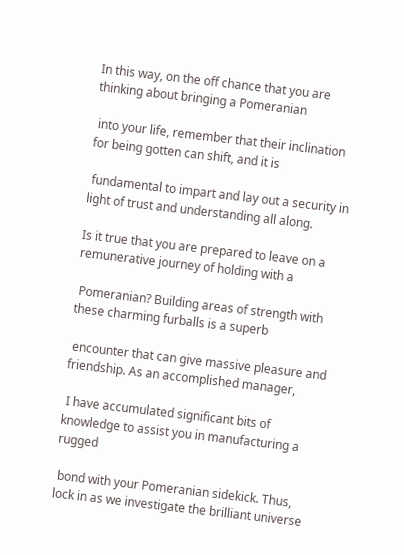In this way, on the off chance that you are thinking about bringing a Pomeranian

 into your life, remember that their inclination for being gotten can shift, and it is

 fundamental to impart and lay out a security in light of trust and understanding all along.

Is it true that you are prepared to leave on a remunerative journey of holding with a

 Pomeranian? Building areas of strength with these charming furballs is a superb

 encounter that can give massive pleasure and friendship. As an accomplished manager,

 I have accumulated significant bits of knowledge to assist you in manufacturing a rugged

 bond with your Pomeranian sidekick. Thus, lock in as we investigate the brilliant universe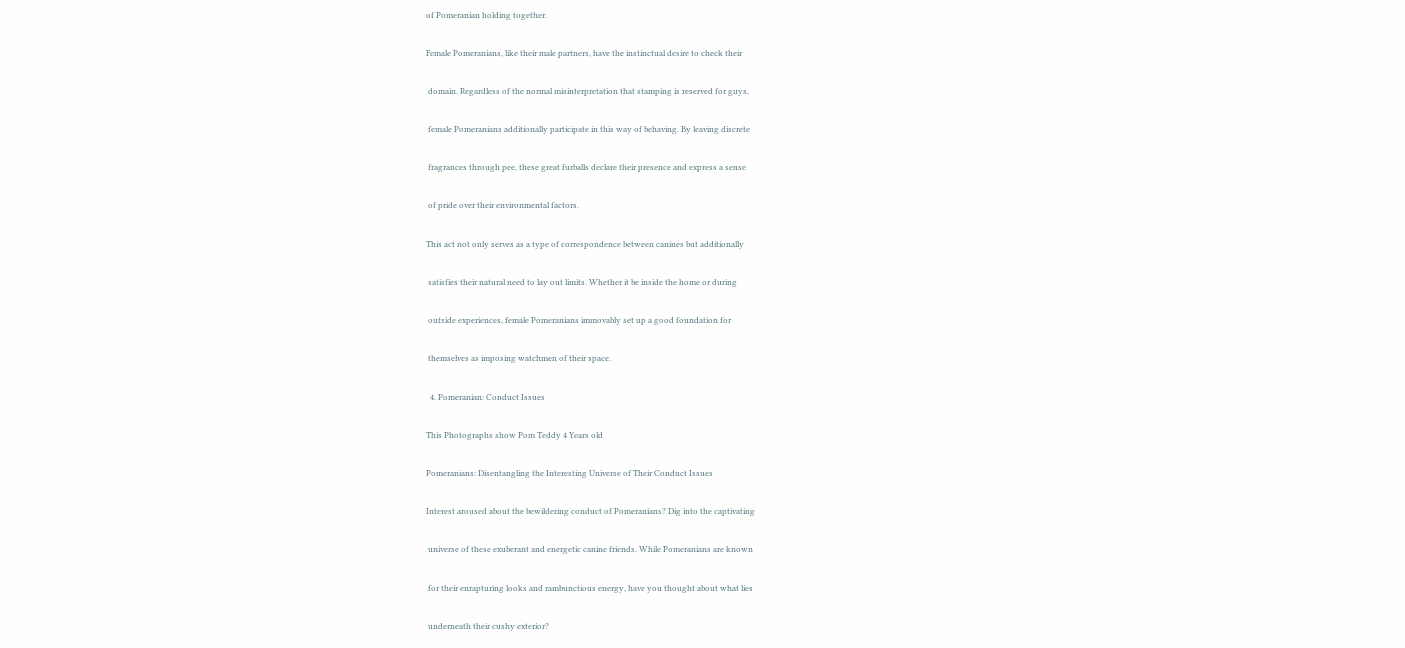of Pomeranian holding together.

Female Pomeranians, like their male partners, have the instinctual desire to check their

 domain. Regardless of the normal misinterpretation that stamping is reserved for guys,

 female Pomeranians additionally participate in this way of behaving. By leaving discrete

 fragrances through pee, these great furballs declare their presence and express a sense

 of pride over their environmental factors.

This act not only serves as a type of correspondence between canines but additionally

 satisfies their natural need to lay out limits. Whether it be inside the home or during

 outside experiences, female Pomeranians immovably set up a good foundation for

 themselves as imposing watchmen of their space.

  4. Pomeranian: Conduct Issues

This Photographs show Pom Teddy 4 Years old

Pomeranians: Disentangling the Interesting Universe of Their Conduct Issues

Interest aroused about the bewildering conduct of Pomeranians? Dig into the captivating

 universe of these exuberant and energetic canine friends. While Pomeranians are known

 for their enrapturing looks and rambunctious energy, have you thought about what lies

 underneath their cushy exterior?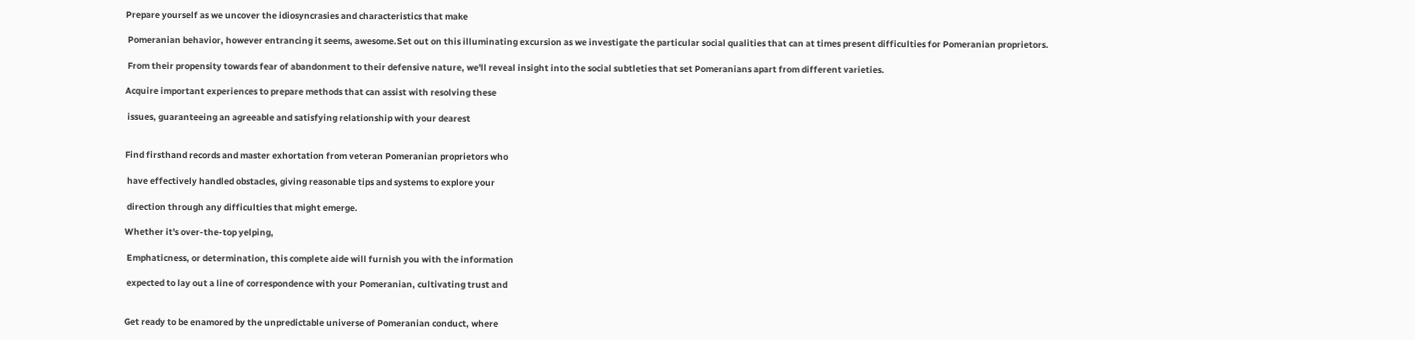Prepare yourself as we uncover the idiosyncrasies and characteristics that make

 Pomeranian behavior, however entrancing it seems, awesome.Set out on this illuminating excursion as we investigate the particular social qualities that can at times present difficulties for Pomeranian proprietors.

 From their propensity towards fear of abandonment to their defensive nature, we'll reveal insight into the social subtleties that set Pomeranians apart from different varieties.

Acquire important experiences to prepare methods that can assist with resolving these

 issues, guaranteeing an agreeable and satisfying relationship with your dearest


Find firsthand records and master exhortation from veteran Pomeranian proprietors who

 have effectively handled obstacles, giving reasonable tips and systems to explore your

 direction through any difficulties that might emerge.

Whether it's over-the-top yelping,

 Emphaticness, or determination, this complete aide will furnish you with the information

 expected to lay out a line of correspondence with your Pomeranian, cultivating trust and


Get ready to be enamored by the unpredictable universe of Pomeranian conduct, where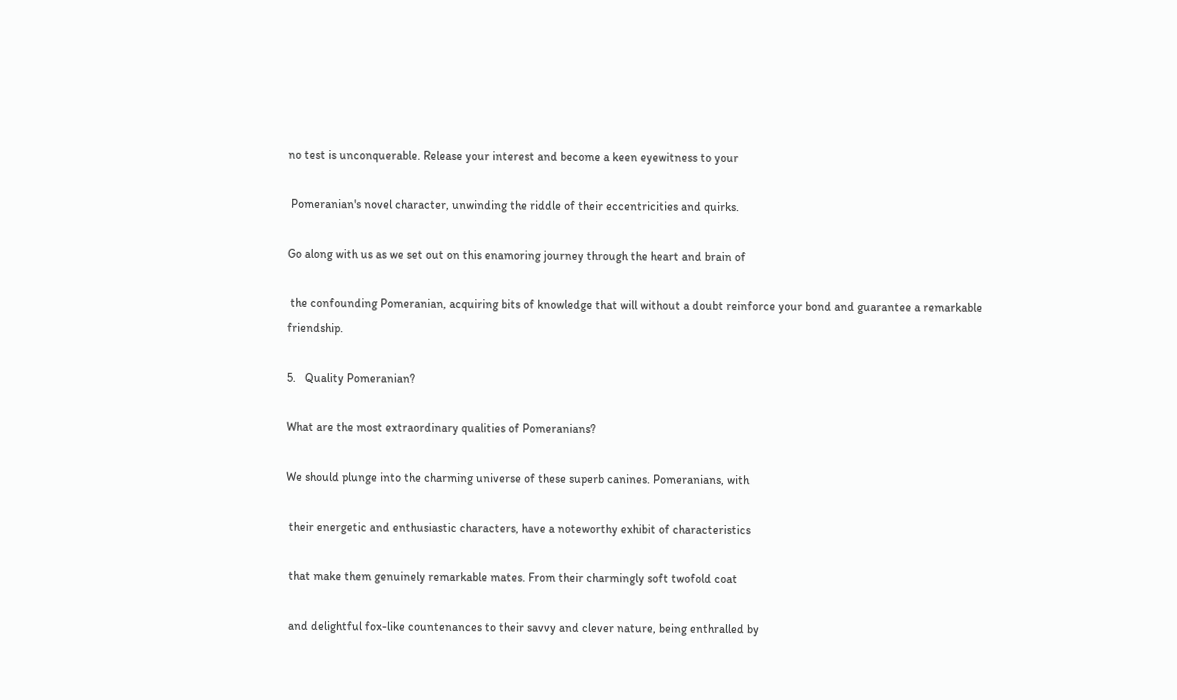no test is unconquerable. Release your interest and become a keen eyewitness to your

 Pomeranian's novel character, unwinding the riddle of their eccentricities and quirks.

Go along with us as we set out on this enamoring journey through the heart and brain of

 the confounding Pomeranian, acquiring bits of knowledge that will without a doubt reinforce your bond and guarantee a remarkable friendship.

5.   Quality Pomeranian?

What are the most extraordinary qualities of Pomeranians?

We should plunge into the charming universe of these superb canines. Pomeranians, with

 their energetic and enthusiastic characters, have a noteworthy exhibit of characteristics

 that make them genuinely remarkable mates. From their charmingly soft twofold coat

 and delightful fox-like countenances to their savvy and clever nature, being enthralled by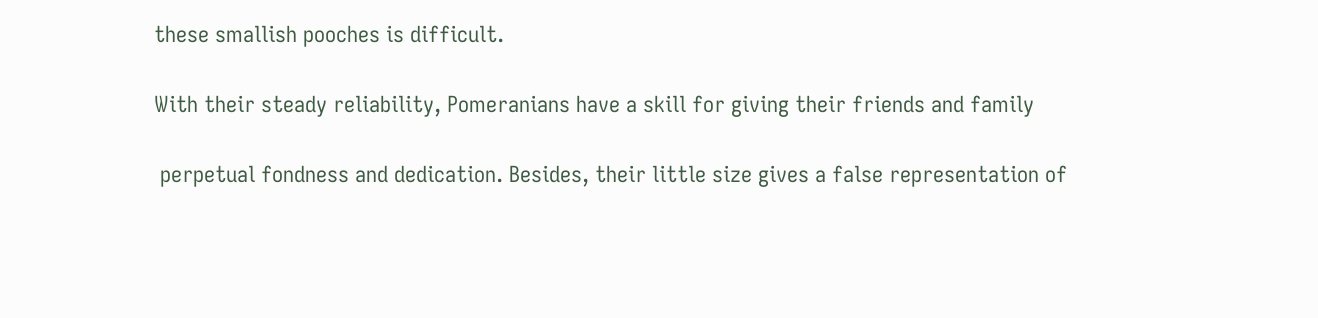these smallish pooches is difficult.

With their steady reliability, Pomeranians have a skill for giving their friends and family

 perpetual fondness and dedication. Besides, their little size gives a false representation of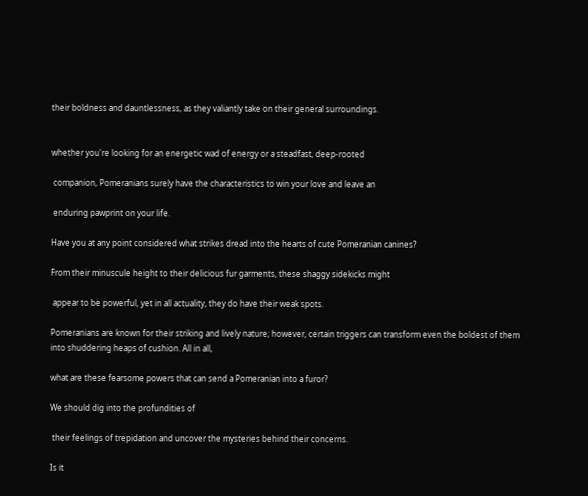their boldness and dauntlessness, as they valiantly take on their general surroundings.


whether you're looking for an energetic wad of energy or a steadfast, deep-rooted

 companion, Pomeranians surely have the characteristics to win your love and leave an

 enduring pawprint on your life.

Have you at any point considered what strikes dread into the hearts of cute Pomeranian canines?

From their minuscule height to their delicious fur garments, these shaggy sidekicks might

 appear to be powerful, yet in all actuality, they do have their weak spots.

Pomeranians are known for their striking and lively nature; however, certain triggers can transform even the boldest of them into shuddering heaps of cushion. All in all,

what are these fearsome powers that can send a Pomeranian into a furor?

We should dig into the profundities of

 their feelings of trepidation and uncover the mysteries behind their concerns.

Is it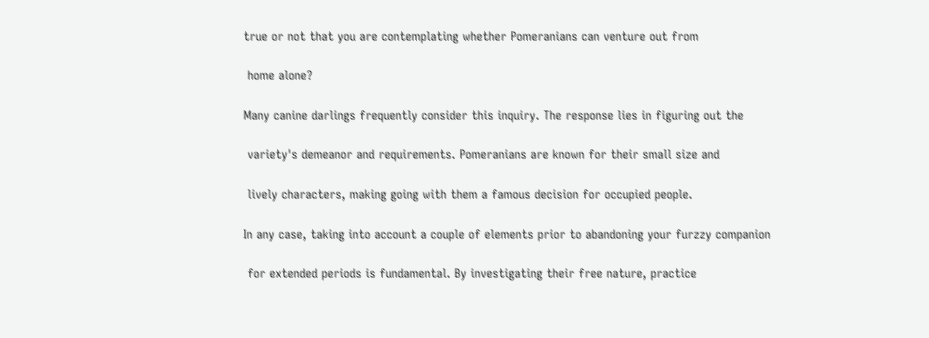true or not that you are contemplating whether Pomeranians can venture out from

 home alone?

Many canine darlings frequently consider this inquiry. The response lies in figuring out the

 variety's demeanor and requirements. Pomeranians are known for their small size and

 lively characters, making going with them a famous decision for occupied people.

In any case, taking into account a couple of elements prior to abandoning your furzzy companion

 for extended periods is fundamental. By investigating their free nature, practice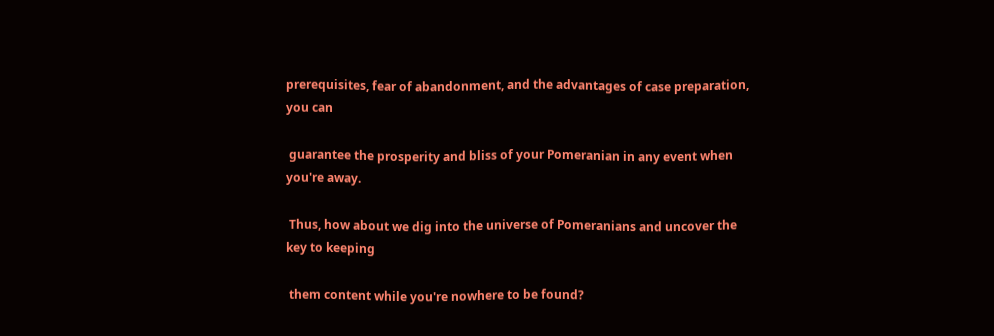prerequisites, fear of abandonment, and the advantages of case preparation, you can

 guarantee the prosperity and bliss of your Pomeranian in any event when you're away.

 Thus, how about we dig into the universe of Pomeranians and uncover the key to keeping

 them content while you're nowhere to be found?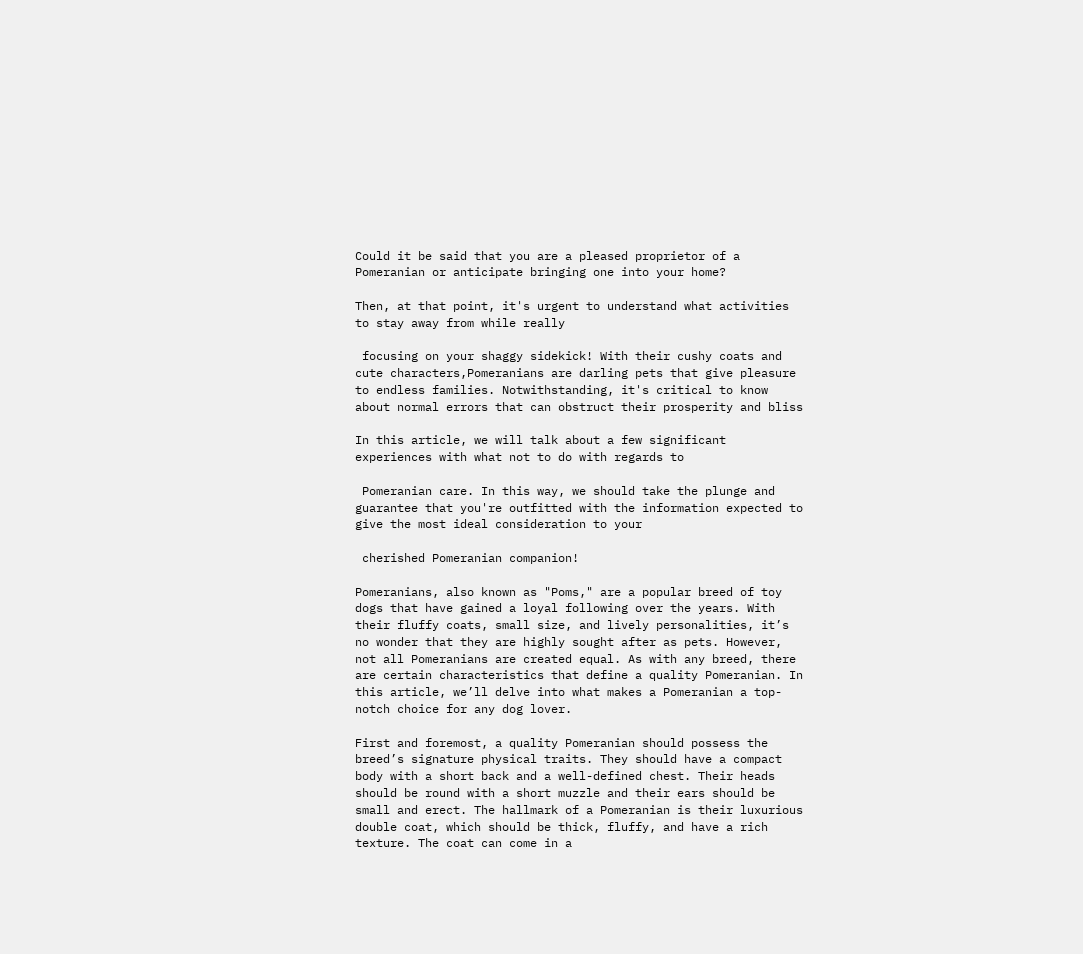Could it be said that you are a pleased proprietor of a Pomeranian or anticipate bringing one into your home?

Then, at that point, it's urgent to understand what activities to stay away from while really

 focusing on your shaggy sidekick! With their cushy coats and cute characters,Pomeranians are darling pets that give pleasure to endless families. Notwithstanding, it's critical to know about normal errors that can obstruct their prosperity and bliss

In this article, we will talk about a few significant experiences with what not to do with regards to

 Pomeranian care. In this way, we should take the plunge and guarantee that you're outfitted with the information expected to give the most ideal consideration to your

 cherished Pomeranian companion!

Pomeranians, also known as "Poms," are a popular breed of toy dogs that have gained a loyal following over the years. With their fluffy coats, small size, and lively personalities, it’s no wonder that they are highly sought after as pets. However, not all Pomeranians are created equal. As with any breed, there are certain characteristics that define a quality Pomeranian. In this article, we’ll delve into what makes a Pomeranian a top-notch choice for any dog lover.

First and foremost, a quality Pomeranian should possess the breed’s signature physical traits. They should have a compact body with a short back and a well-defined chest. Their heads should be round with a short muzzle and their ears should be small and erect. The hallmark of a Pomeranian is their luxurious double coat, which should be thick, fluffy, and have a rich texture. The coat can come in a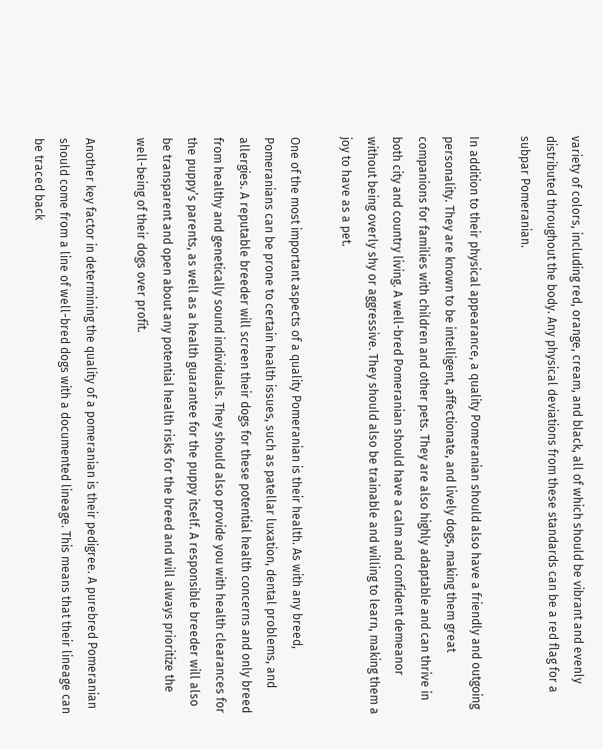variety of colors, including red, orange, cream, and black, all of which should be vibrant and evenly distributed throughout the body. Any physical deviations from these standards can be a red flag for a subpar Pomeranian.

In addition to their physical appearance, a quality Pomeranian should also have a friendly and outgoing personality. They are known to be intelligent, affectionate, and lively dogs, making them great companions for families with children and other pets. They are also highly adaptable and can thrive in both city and country living. A well-bred Pomeranian should have a calm and confident demeanor without being overly shy or aggressive. They should also be trainable and willing to learn, making them a joy to have as a pet.

One of the most important aspects of a quality Pomeranian is their health. As with any breed, Pomeranians can be prone to certain health issues, such as patellar luxation, dental problems, and allergies. A reputable breeder will screen their dogs for these potential health concerns and only breed from healthy and genetically sound individuals. They should also provide you with health clearances for the puppy’s parents, as well as a health guarantee for the puppy itself. A responsible breeder will also be transparent and open about any potential health risks for the breed and will always prioritize the well-being of their dogs over profit.

Another key factor in determining the quality of a pomeranian is their pedigree. A purebred Pomeranian should come from a line of well-bred dogs with a documented lineage. This means that their lineage can be traced back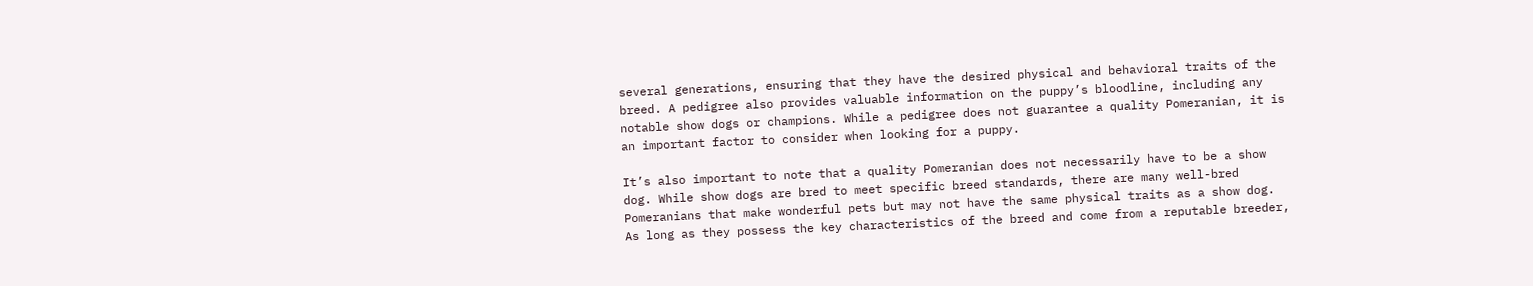several generations, ensuring that they have the desired physical and behavioral traits of the breed. A pedigree also provides valuable information on the puppy’s bloodline, including any notable show dogs or champions. While a pedigree does not guarantee a quality Pomeranian, it is an important factor to consider when looking for a puppy.

It’s also important to note that a quality Pomeranian does not necessarily have to be a show dog. While show dogs are bred to meet specific breed standards, there are many well-bred Pomeranians that make wonderful pets but may not have the same physical traits as a show dog. As long as they possess the key characteristics of the breed and come from a reputable breeder,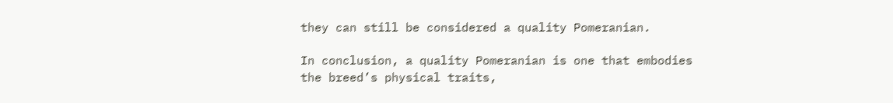they can still be considered a quality Pomeranian.

In conclusion, a quality Pomeranian is one that embodies the breed’s physical traits,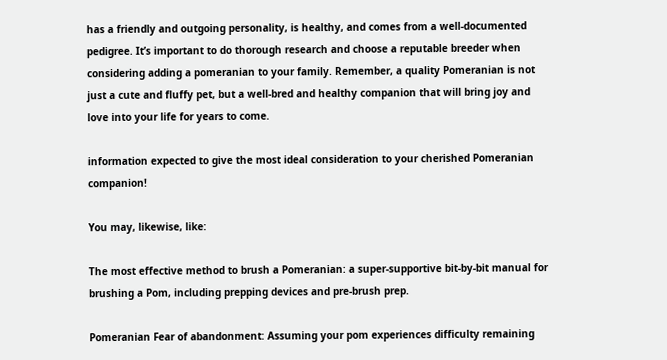has a friendly and outgoing personality, is healthy, and comes from a well-documented pedigree. It’s important to do thorough research and choose a reputable breeder when considering adding a pomeranian to your family. Remember, a quality Pomeranian is not just a cute and fluffy pet, but a well-bred and healthy companion that will bring joy and love into your life for years to come.

information expected to give the most ideal consideration to your cherished Pomeranian companion!

You may, likewise, like:

The most effective method to brush a Pomeranian: a super-supportive bit-by-bit manual for brushing a Pom, including prepping devices and pre-brush prep.

Pomeranian Fear of abandonment: Assuming your pom experiences difficulty remaining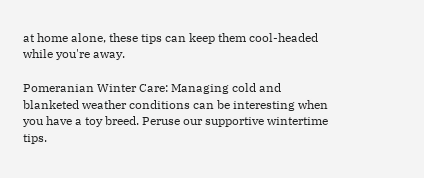at home alone, these tips can keep them cool-headed while you're away.

Pomeranian Winter Care: Managing cold and blanketed weather conditions can be interesting when you have a toy breed. Peruse our supportive wintertime tips.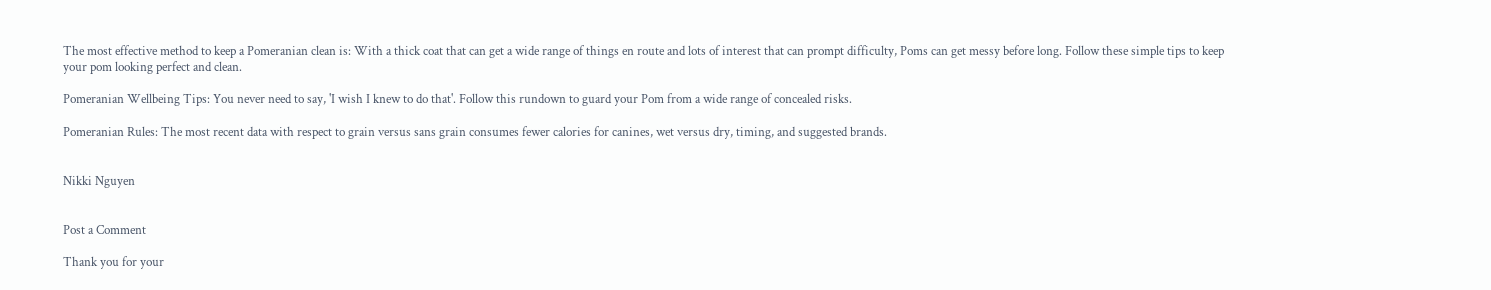The most effective method to keep a Pomeranian clean is: With a thick coat that can get a wide range of things en route and lots of interest that can prompt difficulty, Poms can get messy before long. Follow these simple tips to keep your pom looking perfect and clean.

Pomeranian Wellbeing Tips: You never need to say, 'I wish I knew to do that'. Follow this rundown to guard your Pom from a wide range of concealed risks.

Pomeranian Rules: The most recent data with respect to grain versus sans grain consumes fewer calories for canines, wet versus dry, timing, and suggested brands.


Nikki Nguyen


Post a Comment

Thank you for your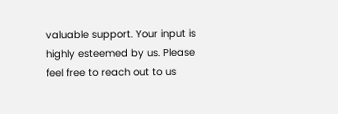valuable support. Your input is highly esteemed by us. Please feel free to reach out to us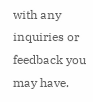with any inquiries or feedback you may have.